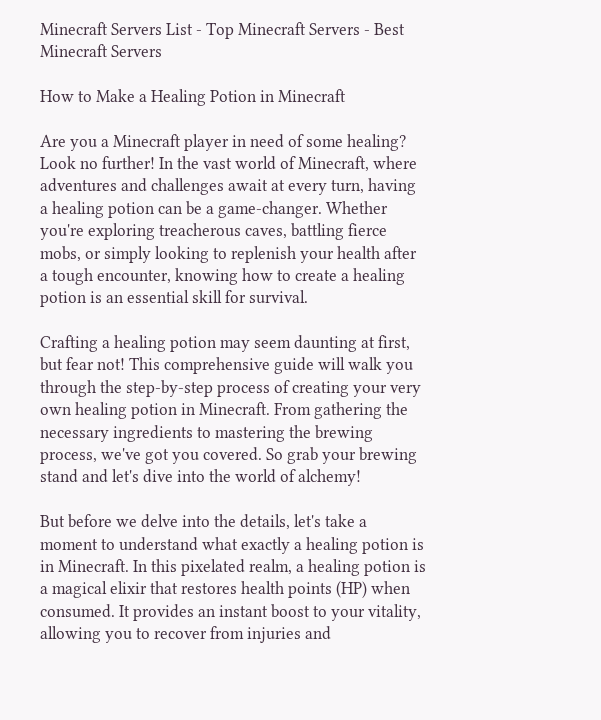Minecraft Servers List - Top Minecraft Servers - Best Minecraft Servers

How to Make a Healing Potion in Minecraft

Are you a Minecraft player in need of some healing? Look no further! In the vast world of Minecraft, where adventures and challenges await at every turn, having a healing potion can be a game-changer. Whether you're exploring treacherous caves, battling fierce mobs, or simply looking to replenish your health after a tough encounter, knowing how to create a healing potion is an essential skill for survival.

Crafting a healing potion may seem daunting at first, but fear not! This comprehensive guide will walk you through the step-by-step process of creating your very own healing potion in Minecraft. From gathering the necessary ingredients to mastering the brewing process, we've got you covered. So grab your brewing stand and let's dive into the world of alchemy!

But before we delve into the details, let's take a moment to understand what exactly a healing potion is in Minecraft. In this pixelated realm, a healing potion is a magical elixir that restores health points (HP) when consumed. It provides an instant boost to your vitality, allowing you to recover from injuries and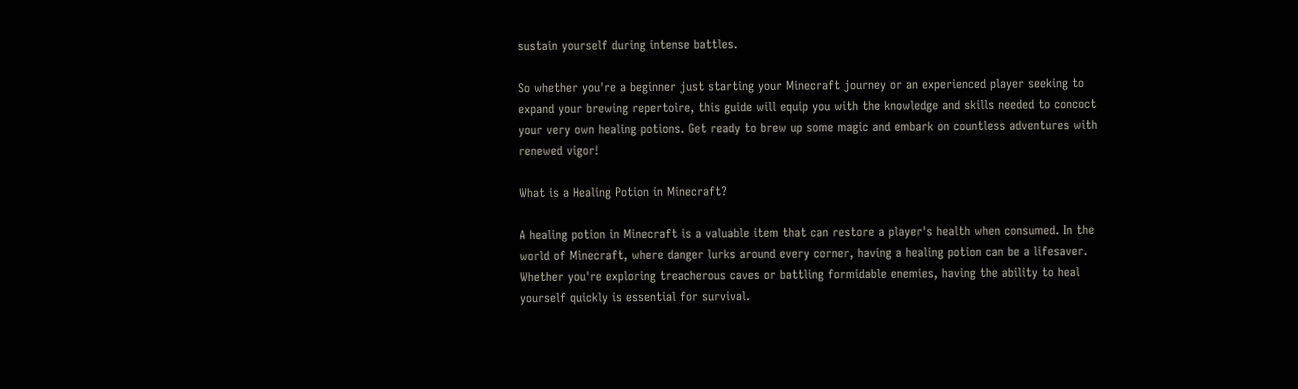sustain yourself during intense battles.

So whether you're a beginner just starting your Minecraft journey or an experienced player seeking to expand your brewing repertoire, this guide will equip you with the knowledge and skills needed to concoct your very own healing potions. Get ready to brew up some magic and embark on countless adventures with renewed vigor!

What is a Healing Potion in Minecraft?

A healing potion in Minecraft is a valuable item that can restore a player's health when consumed. In the world of Minecraft, where danger lurks around every corner, having a healing potion can be a lifesaver. Whether you're exploring treacherous caves or battling formidable enemies, having the ability to heal yourself quickly is essential for survival.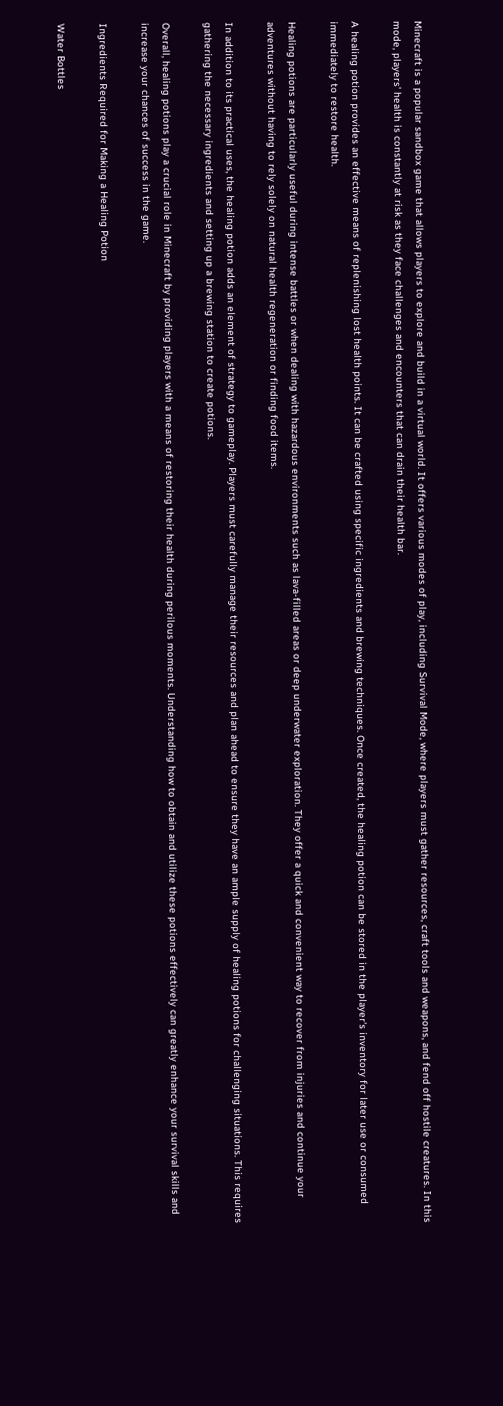Minecraft is a popular sandbox game that allows players to explore and build in a virtual world. It offers various modes of play, including Survival Mode, where players must gather resources, craft tools and weapons, and fend off hostile creatures. In this mode, players' health is constantly at risk as they face challenges and encounters that can drain their health bar.

A healing potion provides an effective means of replenishing lost health points. It can be crafted using specific ingredients and brewing techniques. Once created, the healing potion can be stored in the player's inventory for later use or consumed immediately to restore health.

Healing potions are particularly useful during intense battles or when dealing with hazardous environments such as lava-filled areas or deep underwater exploration. They offer a quick and convenient way to recover from injuries and continue your adventures without having to rely solely on natural health regeneration or finding food items.

In addition to its practical uses, the healing potion adds an element of strategy to gameplay. Players must carefully manage their resources and plan ahead to ensure they have an ample supply of healing potions for challenging situations. This requires gathering the necessary ingredients and setting up a brewing station to create potions.

Overall, healing potions play a crucial role in Minecraft by providing players with a means of restoring their health during perilous moments. Understanding how to obtain and utilize these potions effectively can greatly enhance your survival skills and increase your chances of success in the game.

Ingredients Required for Making a Healing Potion

Water Bottles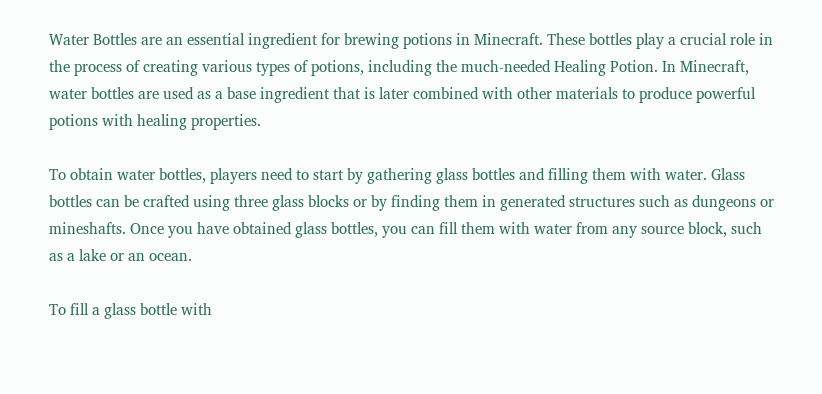Water Bottles are an essential ingredient for brewing potions in Minecraft. These bottles play a crucial role in the process of creating various types of potions, including the much-needed Healing Potion. In Minecraft, water bottles are used as a base ingredient that is later combined with other materials to produce powerful potions with healing properties.

To obtain water bottles, players need to start by gathering glass bottles and filling them with water. Glass bottles can be crafted using three glass blocks or by finding them in generated structures such as dungeons or mineshafts. Once you have obtained glass bottles, you can fill them with water from any source block, such as a lake or an ocean.

To fill a glass bottle with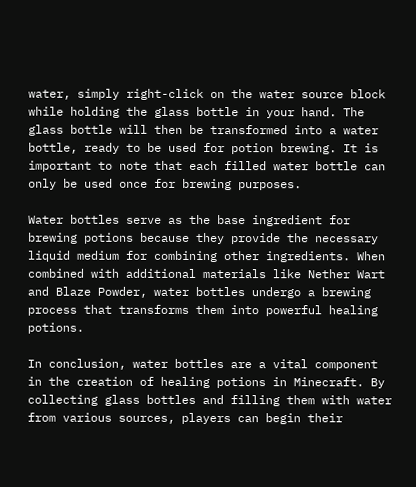water, simply right-click on the water source block while holding the glass bottle in your hand. The glass bottle will then be transformed into a water bottle, ready to be used for potion brewing. It is important to note that each filled water bottle can only be used once for brewing purposes.

Water bottles serve as the base ingredient for brewing potions because they provide the necessary liquid medium for combining other ingredients. When combined with additional materials like Nether Wart and Blaze Powder, water bottles undergo a brewing process that transforms them into powerful healing potions.

In conclusion, water bottles are a vital component in the creation of healing potions in Minecraft. By collecting glass bottles and filling them with water from various sources, players can begin their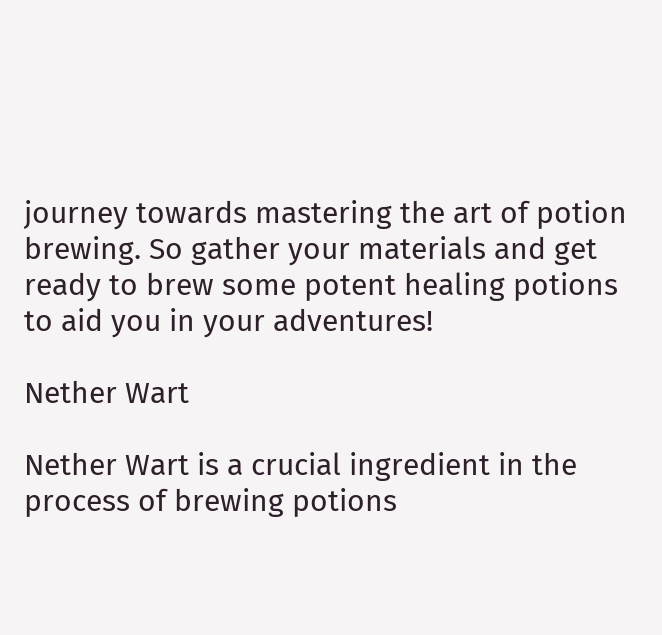journey towards mastering the art of potion brewing. So gather your materials and get ready to brew some potent healing potions to aid you in your adventures!

Nether Wart

Nether Wart is a crucial ingredient in the process of brewing potions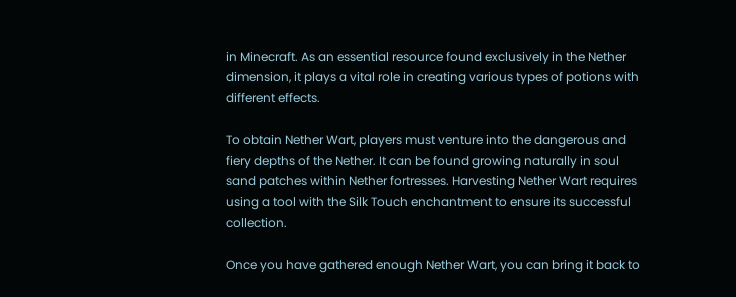in Minecraft. As an essential resource found exclusively in the Nether dimension, it plays a vital role in creating various types of potions with different effects.

To obtain Nether Wart, players must venture into the dangerous and fiery depths of the Nether. It can be found growing naturally in soul sand patches within Nether fortresses. Harvesting Nether Wart requires using a tool with the Silk Touch enchantment to ensure its successful collection.

Once you have gathered enough Nether Wart, you can bring it back to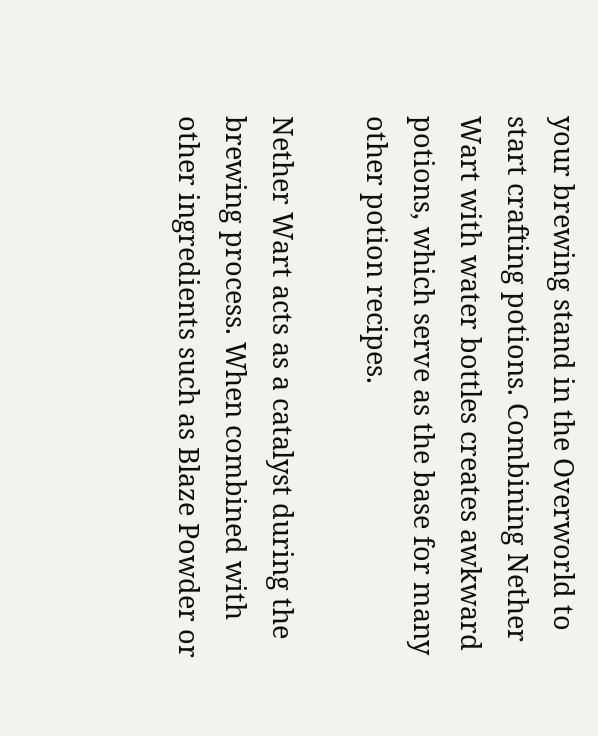your brewing stand in the Overworld to start crafting potions. Combining Nether Wart with water bottles creates awkward potions, which serve as the base for many other potion recipes.

Nether Wart acts as a catalyst during the brewing process. When combined with other ingredients such as Blaze Powder or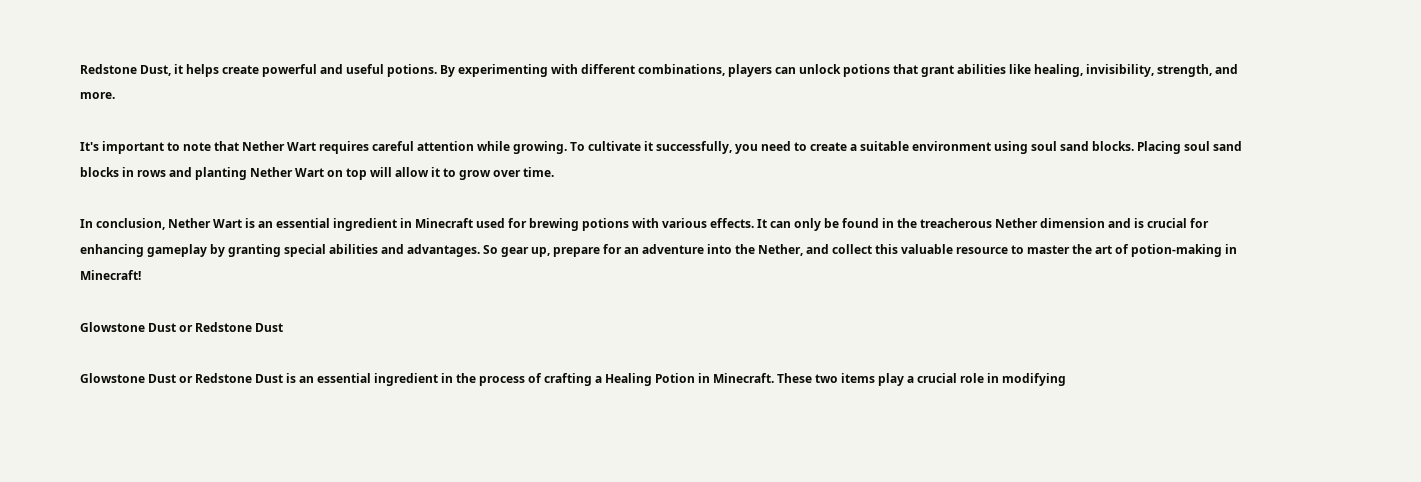Redstone Dust, it helps create powerful and useful potions. By experimenting with different combinations, players can unlock potions that grant abilities like healing, invisibility, strength, and more.

It's important to note that Nether Wart requires careful attention while growing. To cultivate it successfully, you need to create a suitable environment using soul sand blocks. Placing soul sand blocks in rows and planting Nether Wart on top will allow it to grow over time.

In conclusion, Nether Wart is an essential ingredient in Minecraft used for brewing potions with various effects. It can only be found in the treacherous Nether dimension and is crucial for enhancing gameplay by granting special abilities and advantages. So gear up, prepare for an adventure into the Nether, and collect this valuable resource to master the art of potion-making in Minecraft!

Glowstone Dust or Redstone Dust

Glowstone Dust or Redstone Dust is an essential ingredient in the process of crafting a Healing Potion in Minecraft. These two items play a crucial role in modifying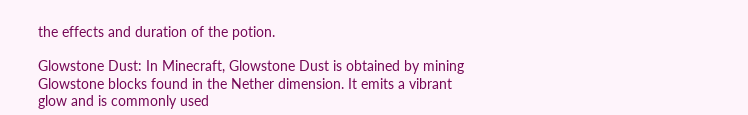the effects and duration of the potion.

Glowstone Dust: In Minecraft, Glowstone Dust is obtained by mining Glowstone blocks found in the Nether dimension. It emits a vibrant glow and is commonly used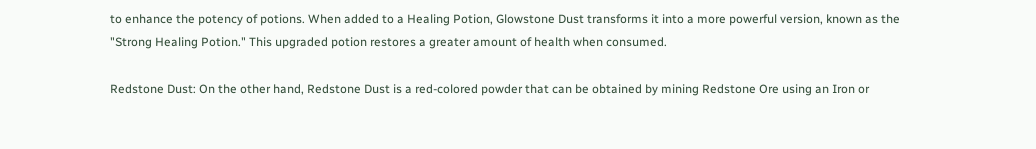to enhance the potency of potions. When added to a Healing Potion, Glowstone Dust transforms it into a more powerful version, known as the "Strong Healing Potion." This upgraded potion restores a greater amount of health when consumed.

Redstone Dust: On the other hand, Redstone Dust is a red-colored powder that can be obtained by mining Redstone Ore using an Iron or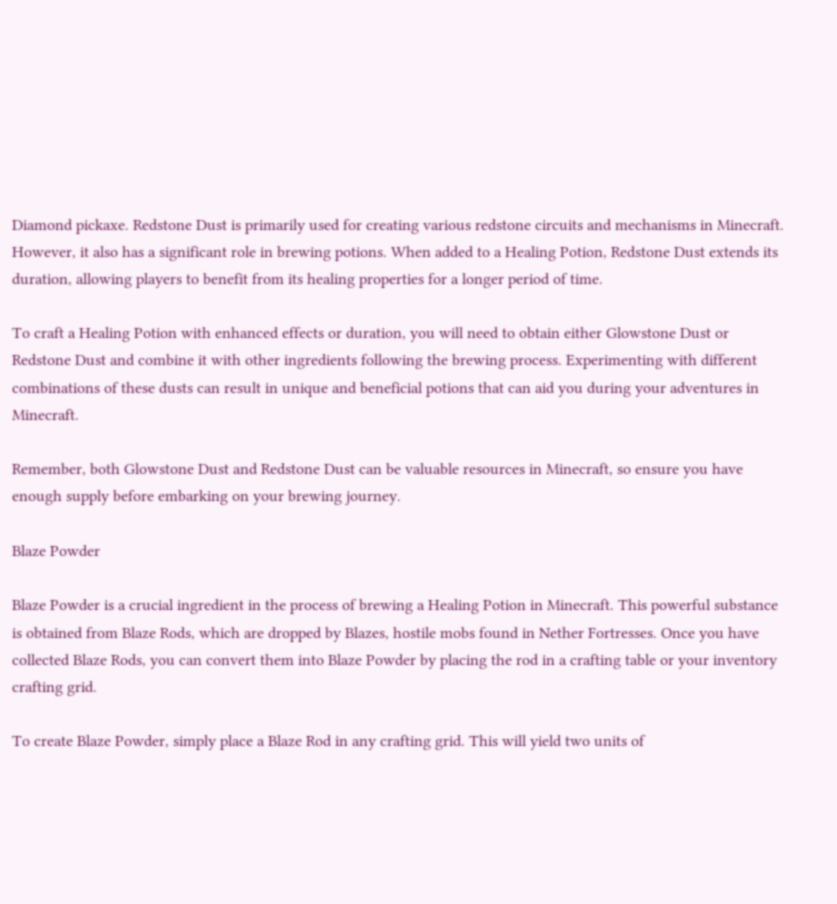Diamond pickaxe. Redstone Dust is primarily used for creating various redstone circuits and mechanisms in Minecraft. However, it also has a significant role in brewing potions. When added to a Healing Potion, Redstone Dust extends its duration, allowing players to benefit from its healing properties for a longer period of time.

To craft a Healing Potion with enhanced effects or duration, you will need to obtain either Glowstone Dust or Redstone Dust and combine it with other ingredients following the brewing process. Experimenting with different combinations of these dusts can result in unique and beneficial potions that can aid you during your adventures in Minecraft.

Remember, both Glowstone Dust and Redstone Dust can be valuable resources in Minecraft, so ensure you have enough supply before embarking on your brewing journey.

Blaze Powder

Blaze Powder is a crucial ingredient in the process of brewing a Healing Potion in Minecraft. This powerful substance is obtained from Blaze Rods, which are dropped by Blazes, hostile mobs found in Nether Fortresses. Once you have collected Blaze Rods, you can convert them into Blaze Powder by placing the rod in a crafting table or your inventory crafting grid.

To create Blaze Powder, simply place a Blaze Rod in any crafting grid. This will yield two units of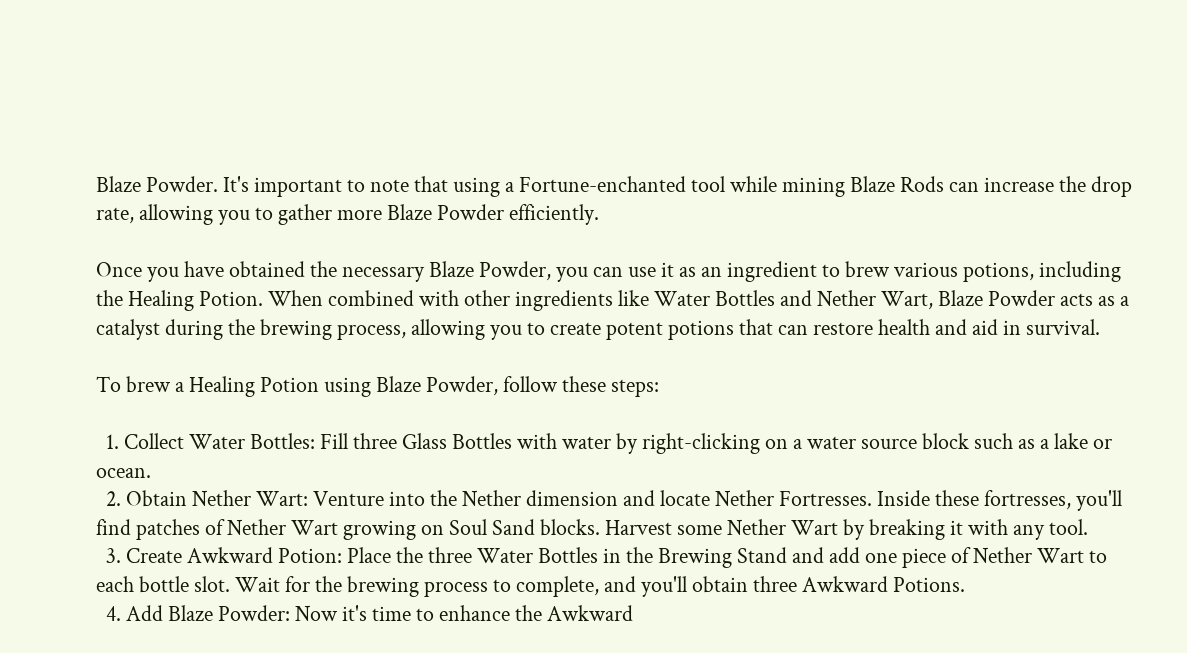Blaze Powder. It's important to note that using a Fortune-enchanted tool while mining Blaze Rods can increase the drop rate, allowing you to gather more Blaze Powder efficiently.

Once you have obtained the necessary Blaze Powder, you can use it as an ingredient to brew various potions, including the Healing Potion. When combined with other ingredients like Water Bottles and Nether Wart, Blaze Powder acts as a catalyst during the brewing process, allowing you to create potent potions that can restore health and aid in survival.

To brew a Healing Potion using Blaze Powder, follow these steps:

  1. Collect Water Bottles: Fill three Glass Bottles with water by right-clicking on a water source block such as a lake or ocean.
  2. Obtain Nether Wart: Venture into the Nether dimension and locate Nether Fortresses. Inside these fortresses, you'll find patches of Nether Wart growing on Soul Sand blocks. Harvest some Nether Wart by breaking it with any tool.
  3. Create Awkward Potion: Place the three Water Bottles in the Brewing Stand and add one piece of Nether Wart to each bottle slot. Wait for the brewing process to complete, and you'll obtain three Awkward Potions.
  4. Add Blaze Powder: Now it's time to enhance the Awkward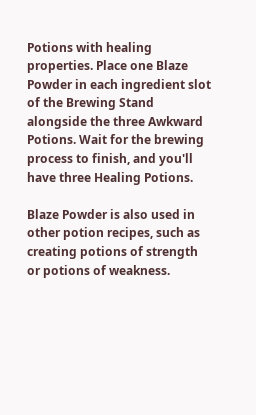Potions with healing properties. Place one Blaze Powder in each ingredient slot of the Brewing Stand alongside the three Awkward Potions. Wait for the brewing process to finish, and you'll have three Healing Potions.

Blaze Powder is also used in other potion recipes, such as creating potions of strength or potions of weakness.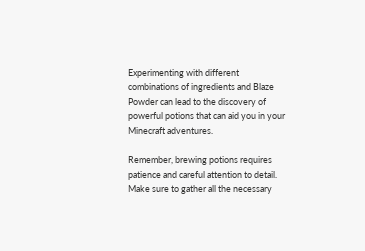Experimenting with different combinations of ingredients and Blaze Powder can lead to the discovery of powerful potions that can aid you in your Minecraft adventures.

Remember, brewing potions requires patience and careful attention to detail. Make sure to gather all the necessary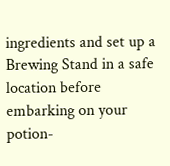ingredients and set up a Brewing Stand in a safe location before embarking on your potion-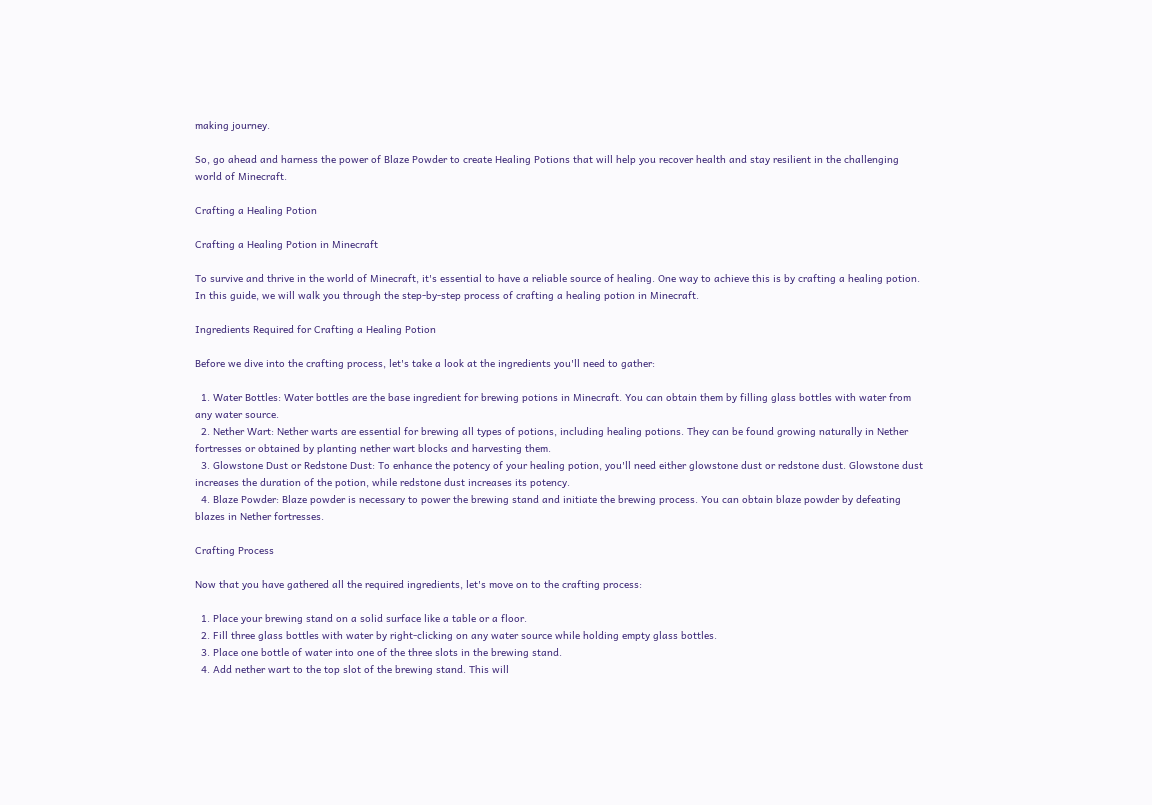making journey.

So, go ahead and harness the power of Blaze Powder to create Healing Potions that will help you recover health and stay resilient in the challenging world of Minecraft.

Crafting a Healing Potion

Crafting a Healing Potion in Minecraft

To survive and thrive in the world of Minecraft, it's essential to have a reliable source of healing. One way to achieve this is by crafting a healing potion. In this guide, we will walk you through the step-by-step process of crafting a healing potion in Minecraft.

Ingredients Required for Crafting a Healing Potion

Before we dive into the crafting process, let's take a look at the ingredients you'll need to gather:

  1. Water Bottles: Water bottles are the base ingredient for brewing potions in Minecraft. You can obtain them by filling glass bottles with water from any water source.
  2. Nether Wart: Nether warts are essential for brewing all types of potions, including healing potions. They can be found growing naturally in Nether fortresses or obtained by planting nether wart blocks and harvesting them.
  3. Glowstone Dust or Redstone Dust: To enhance the potency of your healing potion, you'll need either glowstone dust or redstone dust. Glowstone dust increases the duration of the potion, while redstone dust increases its potency.
  4. Blaze Powder: Blaze powder is necessary to power the brewing stand and initiate the brewing process. You can obtain blaze powder by defeating blazes in Nether fortresses.

Crafting Process

Now that you have gathered all the required ingredients, let's move on to the crafting process:

  1. Place your brewing stand on a solid surface like a table or a floor.
  2. Fill three glass bottles with water by right-clicking on any water source while holding empty glass bottles.
  3. Place one bottle of water into one of the three slots in the brewing stand.
  4. Add nether wart to the top slot of the brewing stand. This will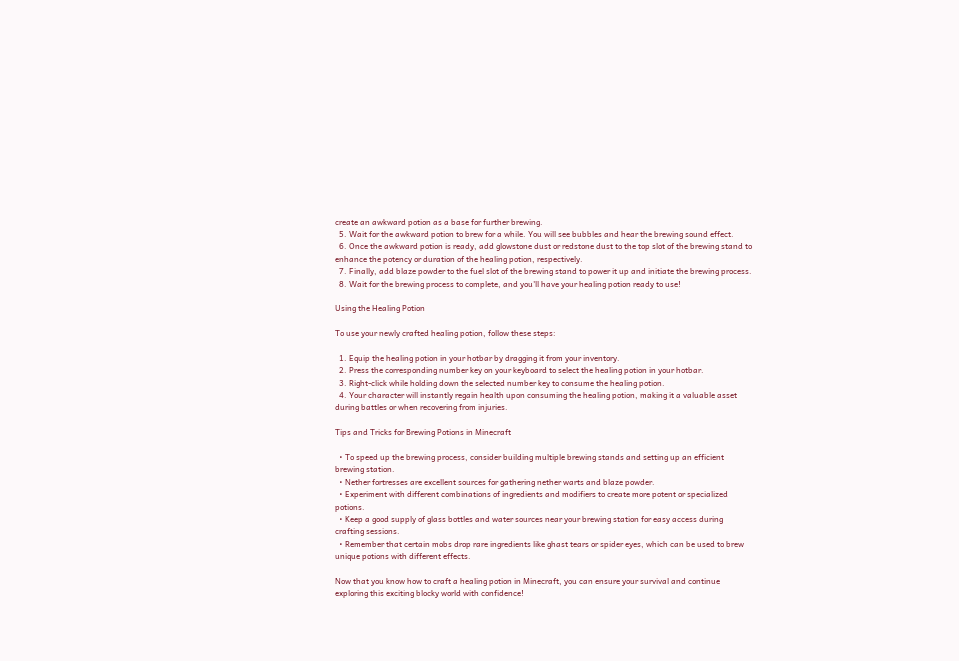create an awkward potion as a base for further brewing.
  5. Wait for the awkward potion to brew for a while. You will see bubbles and hear the brewing sound effect.
  6. Once the awkward potion is ready, add glowstone dust or redstone dust to the top slot of the brewing stand to enhance the potency or duration of the healing potion, respectively.
  7. Finally, add blaze powder to the fuel slot of the brewing stand to power it up and initiate the brewing process.
  8. Wait for the brewing process to complete, and you'll have your healing potion ready to use!

Using the Healing Potion

To use your newly crafted healing potion, follow these steps:

  1. Equip the healing potion in your hotbar by dragging it from your inventory.
  2. Press the corresponding number key on your keyboard to select the healing potion in your hotbar.
  3. Right-click while holding down the selected number key to consume the healing potion.
  4. Your character will instantly regain health upon consuming the healing potion, making it a valuable asset during battles or when recovering from injuries.

Tips and Tricks for Brewing Potions in Minecraft

  • To speed up the brewing process, consider building multiple brewing stands and setting up an efficient brewing station.
  • Nether fortresses are excellent sources for gathering nether warts and blaze powder.
  • Experiment with different combinations of ingredients and modifiers to create more potent or specialized potions.
  • Keep a good supply of glass bottles and water sources near your brewing station for easy access during crafting sessions.
  • Remember that certain mobs drop rare ingredients like ghast tears or spider eyes, which can be used to brew unique potions with different effects.

Now that you know how to craft a healing potion in Minecraft, you can ensure your survival and continue exploring this exciting blocky world with confidence!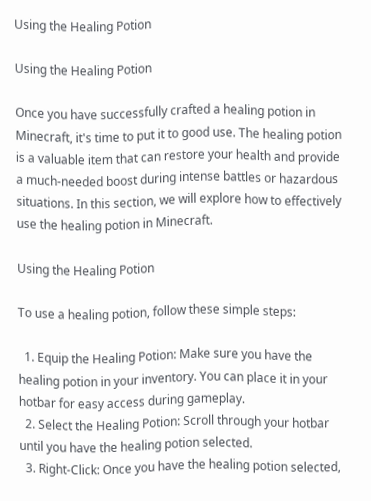Using the Healing Potion

Using the Healing Potion

Once you have successfully crafted a healing potion in Minecraft, it's time to put it to good use. The healing potion is a valuable item that can restore your health and provide a much-needed boost during intense battles or hazardous situations. In this section, we will explore how to effectively use the healing potion in Minecraft.

Using the Healing Potion

To use a healing potion, follow these simple steps:

  1. Equip the Healing Potion: Make sure you have the healing potion in your inventory. You can place it in your hotbar for easy access during gameplay.
  2. Select the Healing Potion: Scroll through your hotbar until you have the healing potion selected.
  3. Right-Click: Once you have the healing potion selected,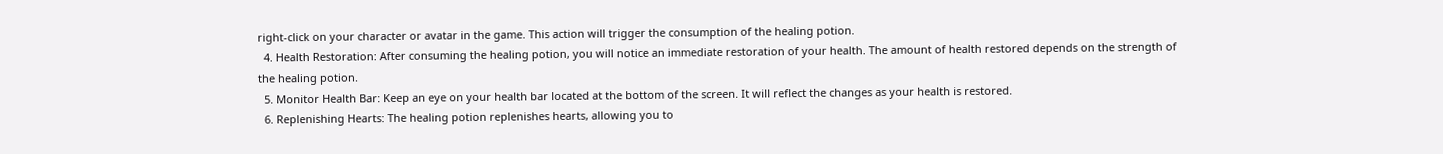right-click on your character or avatar in the game. This action will trigger the consumption of the healing potion.
  4. Health Restoration: After consuming the healing potion, you will notice an immediate restoration of your health. The amount of health restored depends on the strength of the healing potion.
  5. Monitor Health Bar: Keep an eye on your health bar located at the bottom of the screen. It will reflect the changes as your health is restored.
  6. Replenishing Hearts: The healing potion replenishes hearts, allowing you to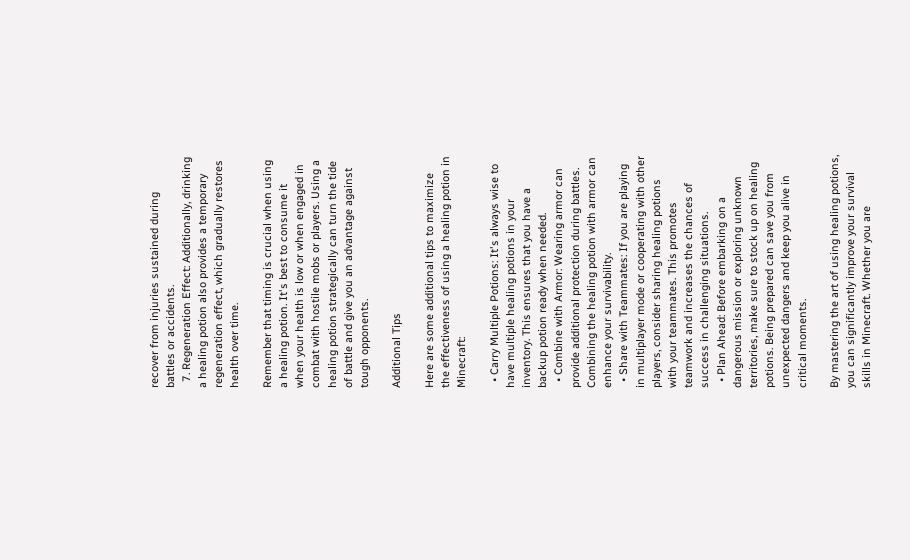recover from injuries sustained during battles or accidents.
  7. Regeneration Effect: Additionally, drinking a healing potion also provides a temporary regeneration effect, which gradually restores health over time.

Remember that timing is crucial when using a healing potion. It's best to consume it when your health is low or when engaged in combat with hostile mobs or players. Using a healing potion strategically can turn the tide of battle and give you an advantage against tough opponents.

Additional Tips

Here are some additional tips to maximize the effectiveness of using a healing potion in Minecraft:

  • Carry Multiple Potions: It's always wise to have multiple healing potions in your inventory. This ensures that you have a backup potion ready when needed.
  • Combine with Armor: Wearing armor can provide additional protection during battles. Combining the healing potion with armor can enhance your survivability.
  • Share with Teammates: If you are playing in multiplayer mode or cooperating with other players, consider sharing healing potions with your teammates. This promotes teamwork and increases the chances of success in challenging situations.
  • Plan Ahead: Before embarking on a dangerous mission or exploring unknown territories, make sure to stock up on healing potions. Being prepared can save you from unexpected dangers and keep you alive in critical moments.

By mastering the art of using healing potions, you can significantly improve your survival skills in Minecraft. Whether you are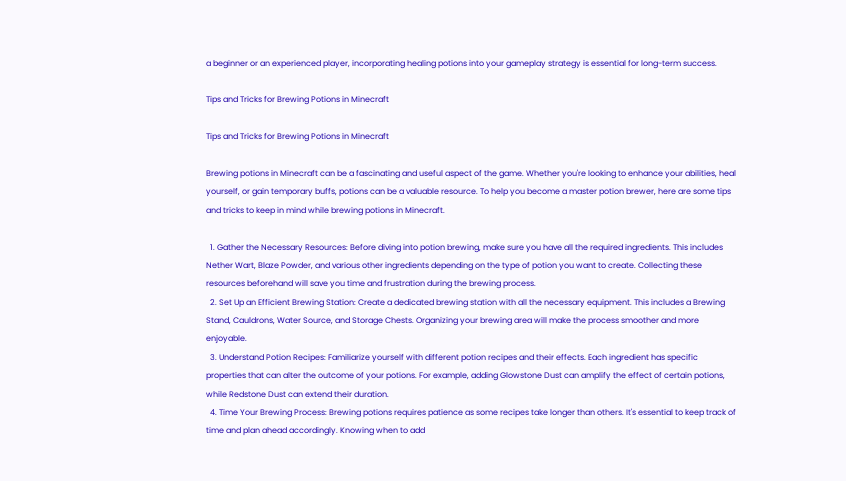a beginner or an experienced player, incorporating healing potions into your gameplay strategy is essential for long-term success.

Tips and Tricks for Brewing Potions in Minecraft

Tips and Tricks for Brewing Potions in Minecraft

Brewing potions in Minecraft can be a fascinating and useful aspect of the game. Whether you're looking to enhance your abilities, heal yourself, or gain temporary buffs, potions can be a valuable resource. To help you become a master potion brewer, here are some tips and tricks to keep in mind while brewing potions in Minecraft.

  1. Gather the Necessary Resources: Before diving into potion brewing, make sure you have all the required ingredients. This includes Nether Wart, Blaze Powder, and various other ingredients depending on the type of potion you want to create. Collecting these resources beforehand will save you time and frustration during the brewing process.
  2. Set Up an Efficient Brewing Station: Create a dedicated brewing station with all the necessary equipment. This includes a Brewing Stand, Cauldrons, Water Source, and Storage Chests. Organizing your brewing area will make the process smoother and more enjoyable.
  3. Understand Potion Recipes: Familiarize yourself with different potion recipes and their effects. Each ingredient has specific properties that can alter the outcome of your potions. For example, adding Glowstone Dust can amplify the effect of certain potions, while Redstone Dust can extend their duration.
  4. Time Your Brewing Process: Brewing potions requires patience as some recipes take longer than others. It's essential to keep track of time and plan ahead accordingly. Knowing when to add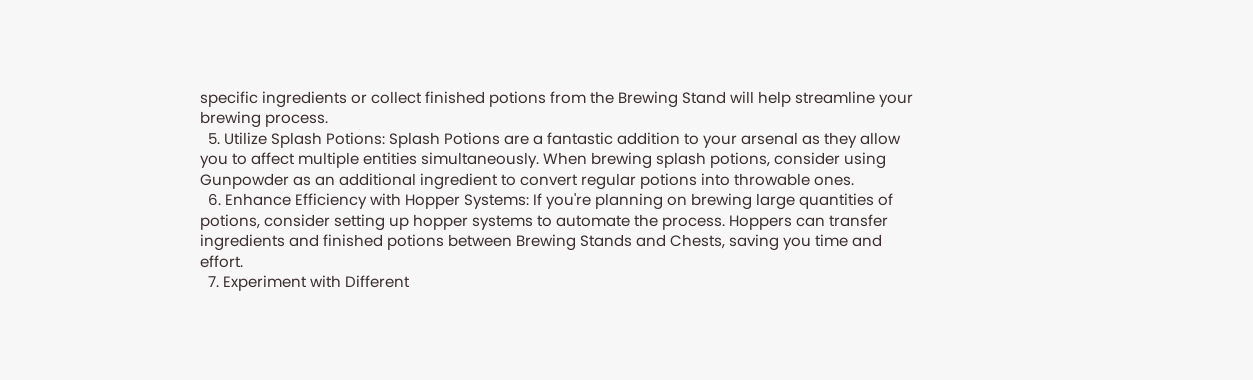specific ingredients or collect finished potions from the Brewing Stand will help streamline your brewing process.
  5. Utilize Splash Potions: Splash Potions are a fantastic addition to your arsenal as they allow you to affect multiple entities simultaneously. When brewing splash potions, consider using Gunpowder as an additional ingredient to convert regular potions into throwable ones.
  6. Enhance Efficiency with Hopper Systems: If you're planning on brewing large quantities of potions, consider setting up hopper systems to automate the process. Hoppers can transfer ingredients and finished potions between Brewing Stands and Chests, saving you time and effort.
  7. Experiment with Different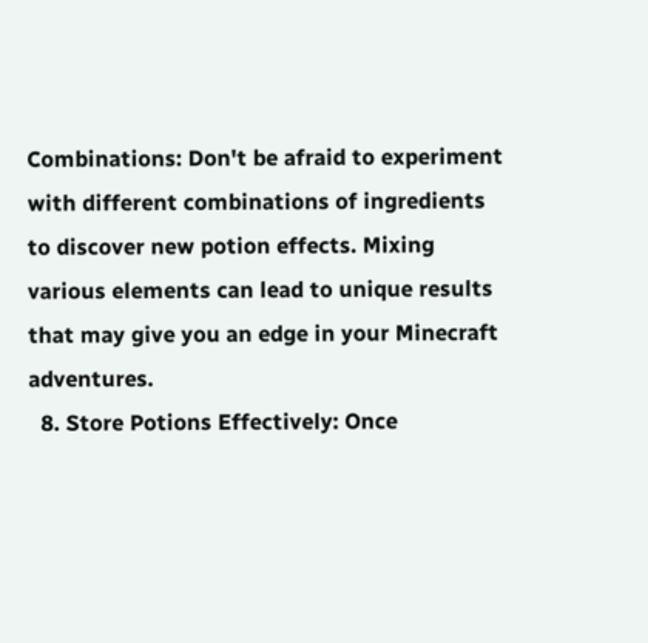Combinations: Don't be afraid to experiment with different combinations of ingredients to discover new potion effects. Mixing various elements can lead to unique results that may give you an edge in your Minecraft adventures.
  8. Store Potions Effectively: Once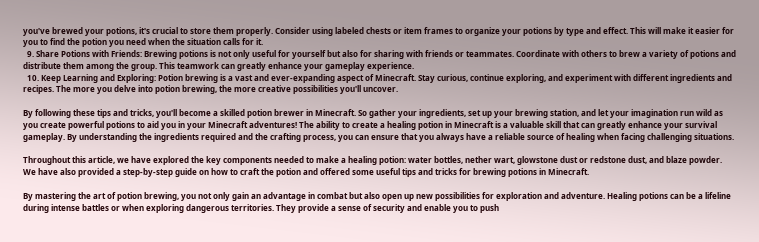you've brewed your potions, it's crucial to store them properly. Consider using labeled chests or item frames to organize your potions by type and effect. This will make it easier for you to find the potion you need when the situation calls for it.
  9. Share Potions with Friends: Brewing potions is not only useful for yourself but also for sharing with friends or teammates. Coordinate with others to brew a variety of potions and distribute them among the group. This teamwork can greatly enhance your gameplay experience.
  10. Keep Learning and Exploring: Potion brewing is a vast and ever-expanding aspect of Minecraft. Stay curious, continue exploring, and experiment with different ingredients and recipes. The more you delve into potion brewing, the more creative possibilities you'll uncover.

By following these tips and tricks, you'll become a skilled potion brewer in Minecraft. So gather your ingredients, set up your brewing station, and let your imagination run wild as you create powerful potions to aid you in your Minecraft adventures! The ability to create a healing potion in Minecraft is a valuable skill that can greatly enhance your survival gameplay. By understanding the ingredients required and the crafting process, you can ensure that you always have a reliable source of healing when facing challenging situations.

Throughout this article, we have explored the key components needed to make a healing potion: water bottles, nether wart, glowstone dust or redstone dust, and blaze powder. We have also provided a step-by-step guide on how to craft the potion and offered some useful tips and tricks for brewing potions in Minecraft.

By mastering the art of potion brewing, you not only gain an advantage in combat but also open up new possibilities for exploration and adventure. Healing potions can be a lifeline during intense battles or when exploring dangerous territories. They provide a sense of security and enable you to push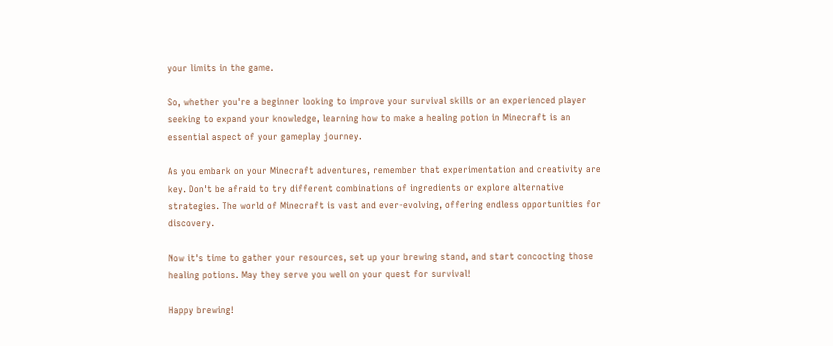your limits in the game.

So, whether you're a beginner looking to improve your survival skills or an experienced player seeking to expand your knowledge, learning how to make a healing potion in Minecraft is an essential aspect of your gameplay journey.

As you embark on your Minecraft adventures, remember that experimentation and creativity are key. Don't be afraid to try different combinations of ingredients or explore alternative strategies. The world of Minecraft is vast and ever-evolving, offering endless opportunities for discovery.

Now it's time to gather your resources, set up your brewing stand, and start concocting those healing potions. May they serve you well on your quest for survival!

Happy brewing!